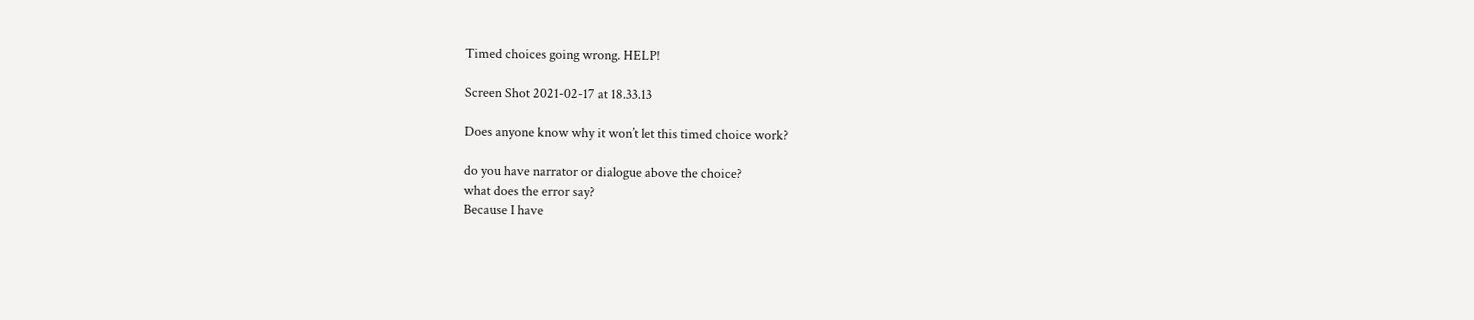Timed choices going wrong. HELP!

Screen Shot 2021-02-17 at 18.33.13

Does anyone know why it won’t let this timed choice work?

do you have narrator or dialogue above the choice?
what does the error say?
Because I have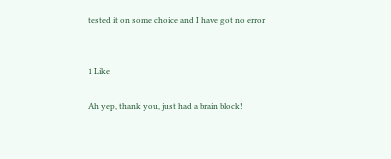tested it on some choice and I have got no error


1 Like

Ah yep, thank you, just had a brain block!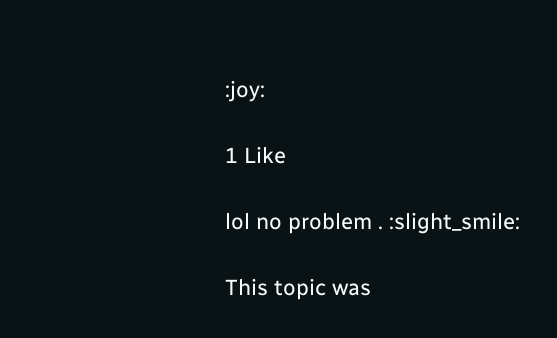:joy:

1 Like

lol no problem . :slight_smile:

This topic was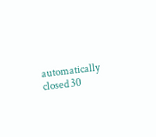automatically closed 30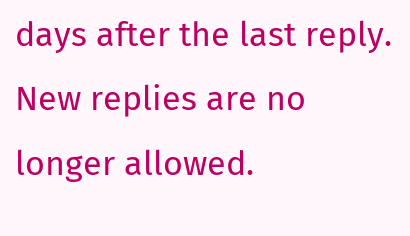days after the last reply. New replies are no longer allowed.